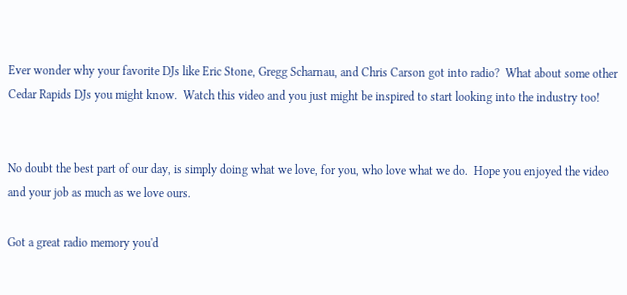Ever wonder why your favorite DJs like Eric Stone, Gregg Scharnau, and Chris Carson got into radio?  What about some other Cedar Rapids DJs you might know.  Watch this video and you just might be inspired to start looking into the industry too!


No doubt the best part of our day, is simply doing what we love, for you, who love what we do.  Hope you enjoyed the video and your job as much as we love ours.

Got a great radio memory you'd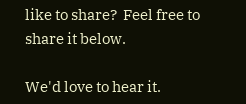like to share?  Feel free to share it below.

We'd love to hear it.